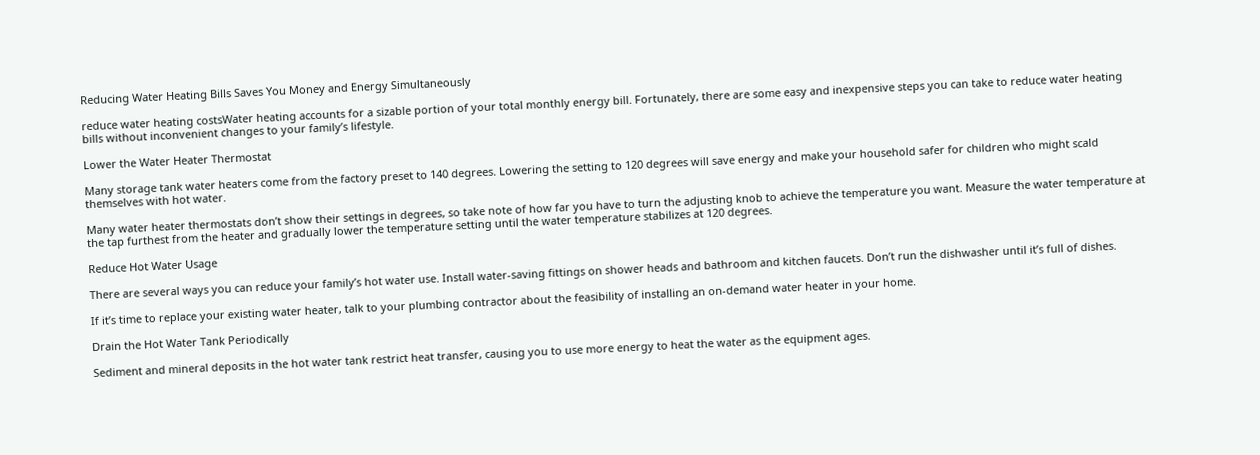Reducing Water Heating Bills Saves You Money and Energy Simultaneously

reduce water heating costsWater heating accounts for a sizable portion of your total monthly energy bill. Fortunately, there are some easy and inexpensive steps you can take to reduce water heating bills without inconvenient changes to your family’s lifestyle.

Lower the Water Heater Thermostat

Many storage tank water heaters come from the factory preset to 140 degrees. Lowering the setting to 120 degrees will save energy and make your household safer for children who might scald themselves with hot water.

Many water heater thermostats don’t show their settings in degrees, so take note of how far you have to turn the adjusting knob to achieve the temperature you want. Measure the water temperature at the tap furthest from the heater and gradually lower the temperature setting until the water temperature stabilizes at 120 degrees.

Reduce Hot Water Usage

There are several ways you can reduce your family’s hot water use. Install water-saving fittings on shower heads and bathroom and kitchen faucets. Don’t run the dishwasher until it’s full of dishes.

If it’s time to replace your existing water heater, talk to your plumbing contractor about the feasibility of installing an on-demand water heater in your home.

Drain the Hot Water Tank Periodically

Sediment and mineral deposits in the hot water tank restrict heat transfer, causing you to use more energy to heat the water as the equipment ages.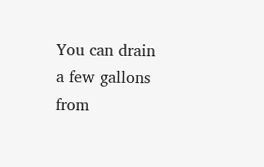You can drain a few gallons from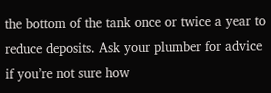the bottom of the tank once or twice a year to reduce deposits. Ask your plumber for advice if you’re not sure how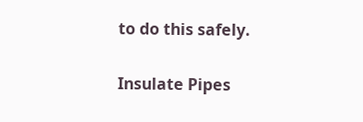to do this safely.

Insulate Pipes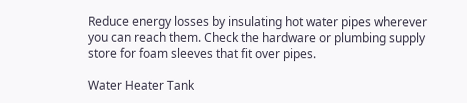Reduce energy losses by insulating hot water pipes wherever you can reach them. Check the hardware or plumbing supply store for foam sleeves that fit over pipes.

Water Heater Tank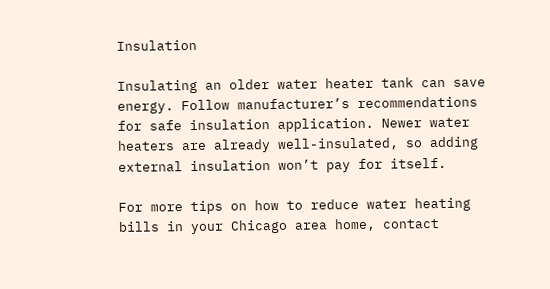Insulation

Insulating an older water heater tank can save energy. Follow manufacturer’s recommendations for safe insulation application. Newer water heaters are already well-insulated, so adding external insulation won’t pay for itself.

For more tips on how to reduce water heating bills in your Chicago area home, contact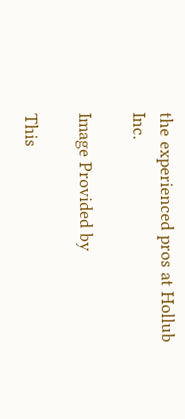the experienced pros at Hollub Inc.

Image Provided by

This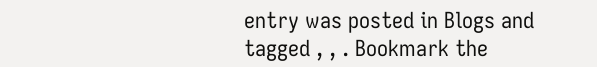entry was posted in Blogs and tagged , , . Bookmark the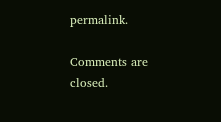permalink.

Comments are closed.